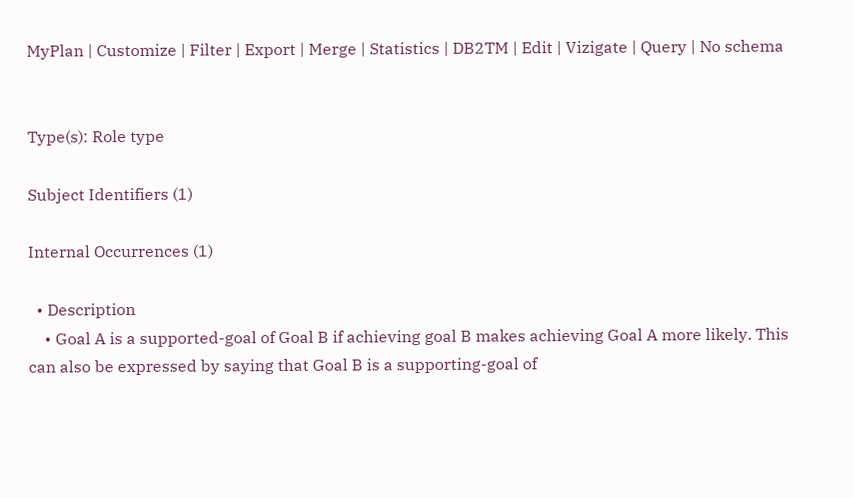MyPlan | Customize | Filter | Export | Merge | Statistics | DB2TM | Edit | Vizigate | Query | No schema


Type(s): Role type

Subject Identifiers (1)

Internal Occurrences (1)

  • Description
    • Goal A is a supported-goal of Goal B if achieving goal B makes achieving Goal A more likely. This can also be expressed by saying that Goal B is a supporting-goal of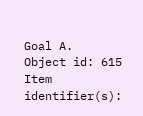Goal A.
Object id: 615
Item identifier(s):